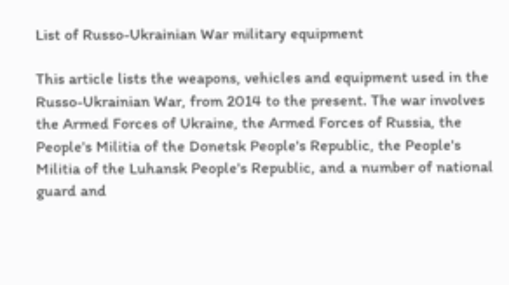List of Russo-Ukrainian War military equipment

This article lists the weapons, vehicles and equipment used in the Russo-Ukrainian War, from 2014 to the present. The war involves the Armed Forces of Ukraine, the Armed Forces of Russia, the People's Militia of the Donetsk People's Republic, the People's Militia of the Luhansk People's Republic, and a number of national guard and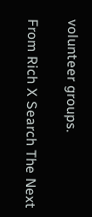volunteer groups.

From Rich X Search The Next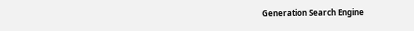Generation Search Engine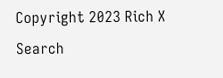Copyright 2023 Rich X Search